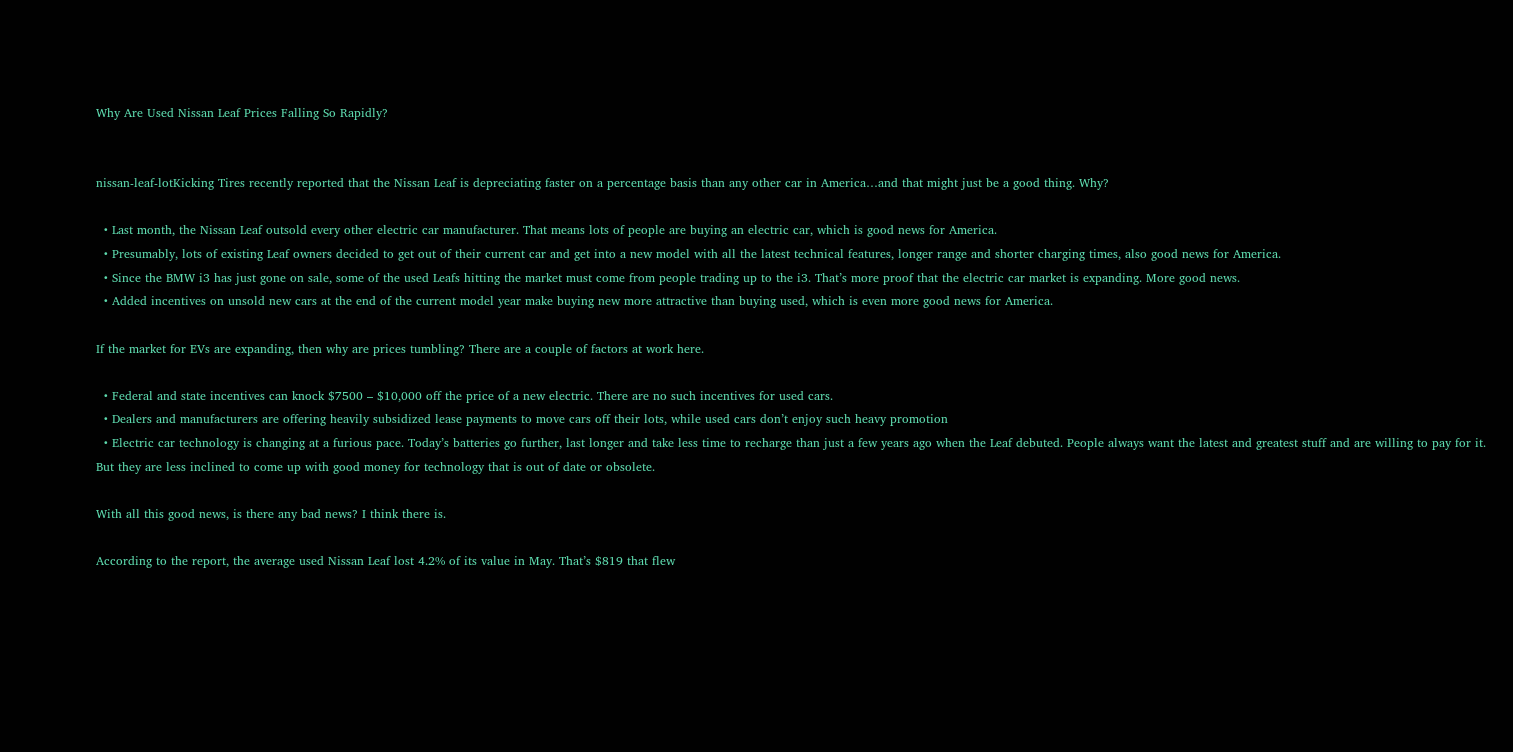Why Are Used Nissan Leaf Prices Falling So Rapidly?


nissan-leaf-lotKicking Tires recently reported that the Nissan Leaf is depreciating faster on a percentage basis than any other car in America…and that might just be a good thing. Why?

  • Last month, the Nissan Leaf outsold every other electric car manufacturer. That means lots of people are buying an electric car, which is good news for America.
  • Presumably, lots of existing Leaf owners decided to get out of their current car and get into a new model with all the latest technical features, longer range and shorter charging times, also good news for America.
  • Since the BMW i3 has just gone on sale, some of the used Leafs hitting the market must come from people trading up to the i3. That’s more proof that the electric car market is expanding. More good news.
  • Added incentives on unsold new cars at the end of the current model year make buying new more attractive than buying used, which is even more good news for America.

If the market for EVs are expanding, then why are prices tumbling? There are a couple of factors at work here.

  • Federal and state incentives can knock $7500 – $10,000 off the price of a new electric. There are no such incentives for used cars.
  • Dealers and manufacturers are offering heavily subsidized lease payments to move cars off their lots, while used cars don’t enjoy such heavy promotion
  • Electric car technology is changing at a furious pace. Today’s batteries go further, last longer and take less time to recharge than just a few years ago when the Leaf debuted. People always want the latest and greatest stuff and are willing to pay for it. But they are less inclined to come up with good money for technology that is out of date or obsolete.

With all this good news, is there any bad news? I think there is.

According to the report, the average used Nissan Leaf lost 4.2% of its value in May. That’s $819 that flew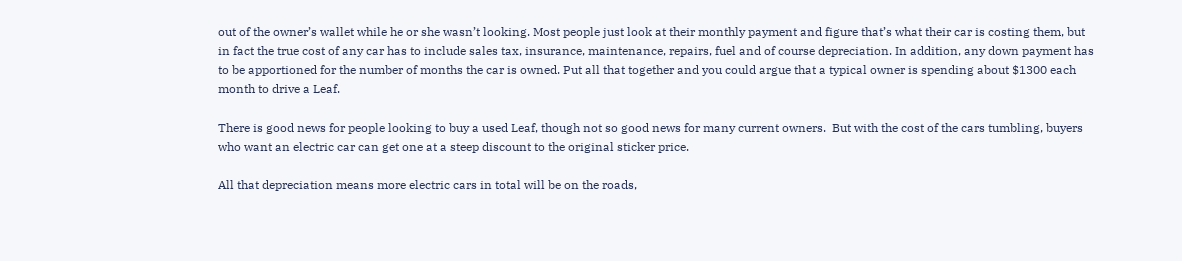out of the owner’s wallet while he or she wasn’t looking. Most people just look at their monthly payment and figure that’s what their car is costing them, but in fact the true cost of any car has to include sales tax, insurance, maintenance, repairs, fuel and of course depreciation. In addition, any down payment has to be apportioned for the number of months the car is owned. Put all that together and you could argue that a typical owner is spending about $1300 each month to drive a Leaf.

There is good news for people looking to buy a used Leaf, though not so good news for many current owners.  But with the cost of the cars tumbling, buyers who want an electric car can get one at a steep discount to the original sticker price.

All that depreciation means more electric cars in total will be on the roads,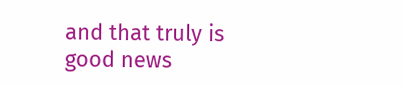and that truly is good news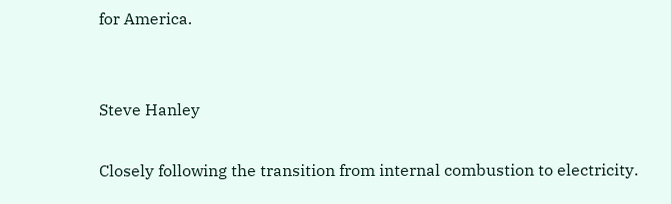for America.


Steve Hanley

Closely following the transition from internal combustion to electricity.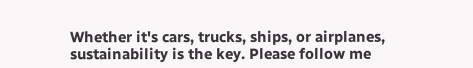Whether it's cars, trucks, ships, or airplanes, sustainability is the key. Please follow me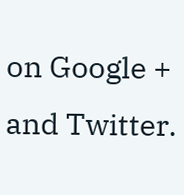on Google + and Twitter.